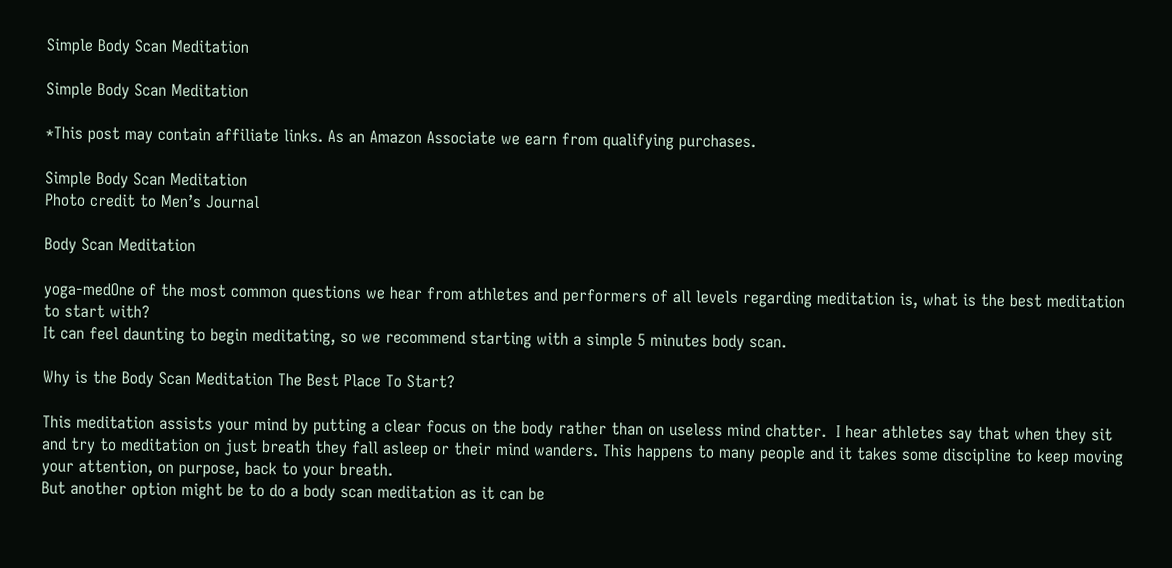Simple Body Scan Meditation

Simple Body Scan Meditation

*This post may contain affiliate links. As an Amazon Associate we earn from qualifying purchases.

Simple Body Scan Meditation
Photo credit to Men’s Journal

Body Scan Meditation

yoga-medOne of the most common questions we hear from athletes and performers of all levels regarding meditation is, what is the best meditation to start with?
It can feel daunting to begin meditating, so we recommend starting with a simple 5 minutes body scan.

Why is the Body Scan Meditation The Best Place To Start?

This meditation assists your mind by putting a clear focus on the body rather than on useless mind chatter.  I hear athletes say that when they sit and try to meditation on just breath they fall asleep or their mind wanders. This happens to many people and it takes some discipline to keep moving your attention, on purpose, back to your breath.
But another option might be to do a body scan meditation as it can be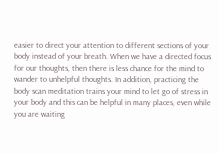easier to direct your attention to different sections of your body instead of your breath. When we have a directed focus for our thoughts, then there is less chance for the mind to wander to unhelpful thoughts. In addition, practicing the body scan meditation trains your mind to let go of stress in your body and this can be helpful in many places, even while you are waiting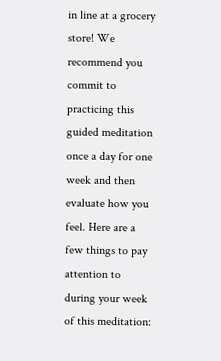in line at a grocery store! We recommend you commit to practicing this guided meditation once a day for one week and then evaluate how you feel. Here are a few things to pay attention to during your week of this meditation: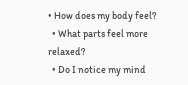• How does my body feel?
  • What parts feel more relaxed?
  • Do I notice my mind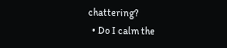chattering?
  • Do I calm the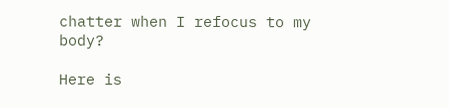chatter when I refocus to my body?

Here is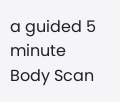a guided 5 minute Body Scan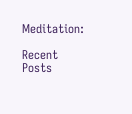Meditation:

Recent Posts